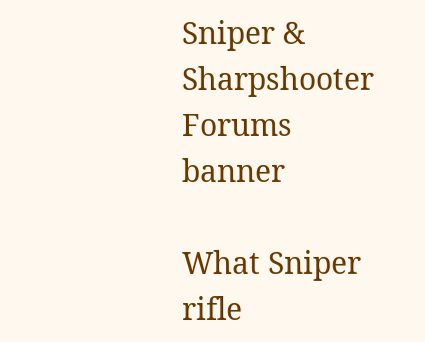Sniper & Sharpshooter Forums banner

What Sniper rifle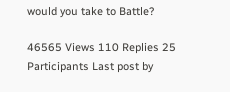would you take to Battle?

46565 Views 110 Replies 25 Participants Last post by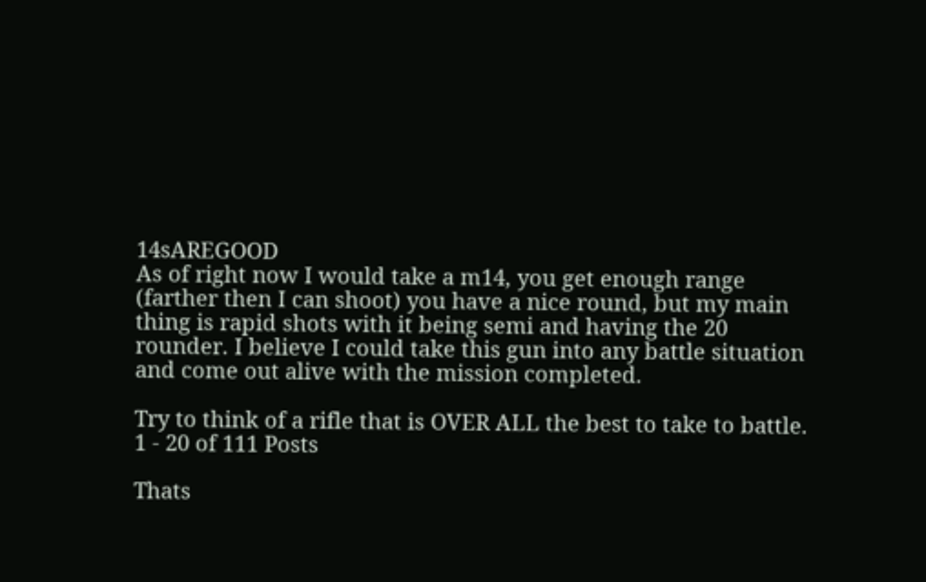14sAREGOOD
As of right now I would take a m14, you get enough range (farther then I can shoot) you have a nice round, but my main thing is rapid shots with it being semi and having the 20 rounder. I believe I could take this gun into any battle situation and come out alive with the mission completed.

Try to think of a rifle that is OVER ALL the best to take to battle.
1 - 20 of 111 Posts

Thats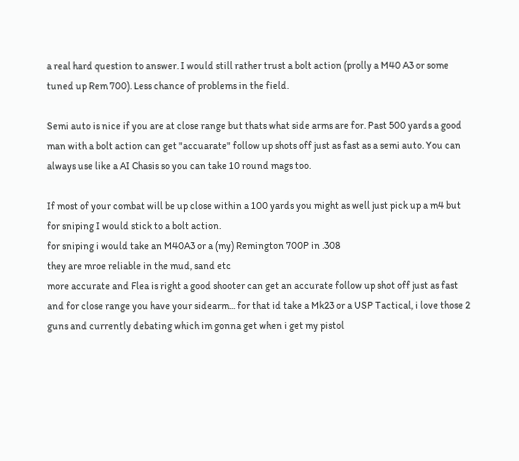a real hard question to answer. I would still rather trust a bolt action (prolly a M40 A3 or some tuned up Rem 700). Less chance of problems in the field.

Semi auto is nice if you are at close range but thats what side arms are for. Past 500 yards a good man with a bolt action can get "accuarate" follow up shots off just as fast as a semi auto. You can always use like a AI Chasis so you can take 10 round mags too.

If most of your combat will be up close within a 100 yards you might as well just pick up a m4 but for sniping I would stick to a bolt action.
for sniping i would take an M40A3 or a (my) Remington 700P in .308
they are mroe reliable in the mud, sand etc
more accurate and Flea is right a good shooter can get an accurate follow up shot off just as fast and for close range you have your sidearm... for that id take a Mk23 or a USP Tactical, i love those 2 guns and currently debating which im gonna get when i get my pistol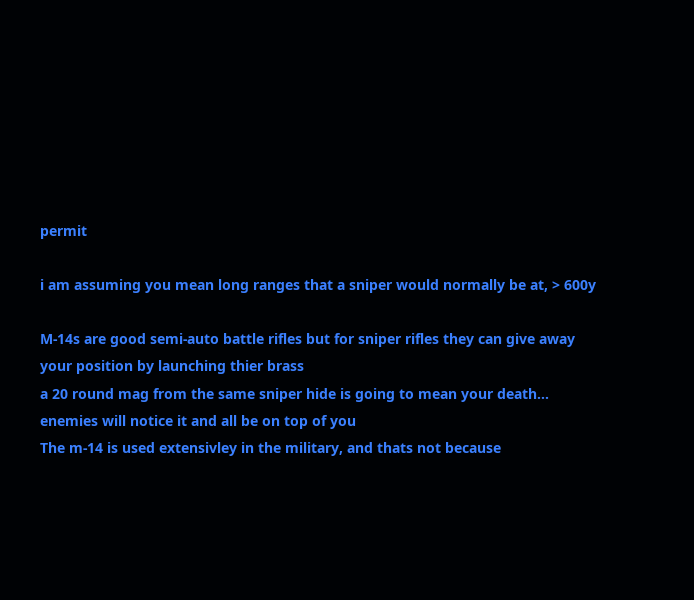permit

i am assuming you mean long ranges that a sniper would normally be at, > 600y

M-14s are good semi-auto battle rifles but for sniper rifles they can give away your position by launching thier brass
a 20 round mag from the same sniper hide is going to mean your death... enemies will notice it and all be on top of you
The m-14 is used extensivley in the military, and thats not because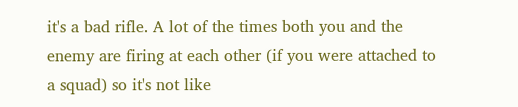it's a bad rifle. A lot of the times both you and the enemy are firing at each other (if you were attached to a squad) so it's not like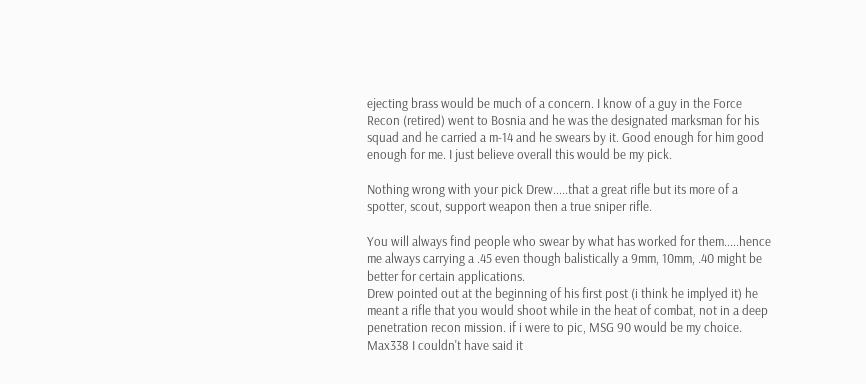ejecting brass would be much of a concern. I know of a guy in the Force Recon (retired) went to Bosnia and he was the designated marksman for his squad and he carried a m-14 and he swears by it. Good enough for him good enough for me. I just believe overall this would be my pick.

Nothing wrong with your pick Drew.....that a great rifle but its more of a spotter, scout, support weapon then a true sniper rifle.

You will always find people who swear by what has worked for them.....hence me always carrying a .45 even though balistically a 9mm, 10mm, .40 might be better for certain applications.
Drew pointed out at the beginning of his first post (i think he implyed it) he meant a rifle that you would shoot while in the heat of combat, not in a deep penetration recon mission. if i were to pic, MSG 90 would be my choice.
Max338 I couldn't have said it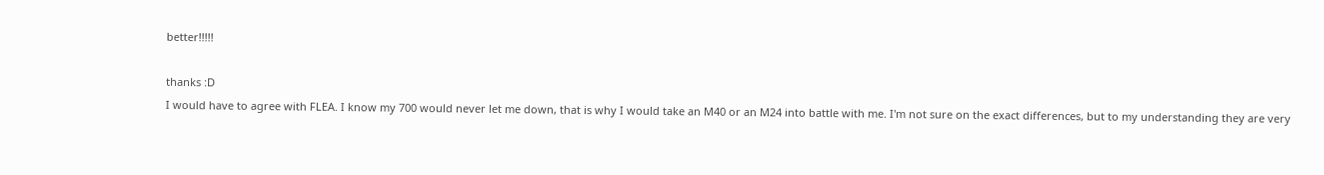better!!!!!

thanks :D
I would have to agree with FLEA. I know my 700 would never let me down, that is why I would take an M40 or an M24 into battle with me. I'm not sure on the exact differences, but to my understanding they are very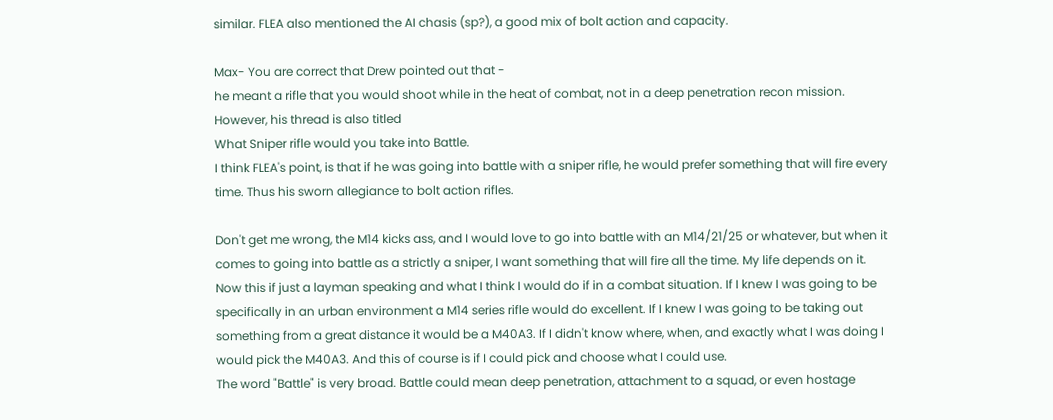similar. FLEA also mentioned the AI chasis (sp?), a good mix of bolt action and capacity.

Max- You are correct that Drew pointed out that -
he meant a rifle that you would shoot while in the heat of combat, not in a deep penetration recon mission.
However, his thread is also titled
What Sniper rifle would you take into Battle.
I think FLEA's point, is that if he was going into battle with a sniper rifle, he would prefer something that will fire every time. Thus his sworn allegiance to bolt action rifles.

Don't get me wrong, the M14 kicks ass, and I would love to go into battle with an M14/21/25 or whatever, but when it comes to going into battle as a strictly a sniper, I want something that will fire all the time. My life depends on it.
Now this if just a layman speaking and what I think I would do if in a combat situation. If I knew I was going to be specifically in an urban environment a M14 series rifle would do excellent. If I knew I was going to be taking out something from a great distance it would be a M40A3. If I didn't know where, when, and exactly what I was doing I would pick the M40A3. And this of course is if I could pick and choose what I could use.
The word "Battle" is very broad. Battle could mean deep penetration, attachment to a squad, or even hostage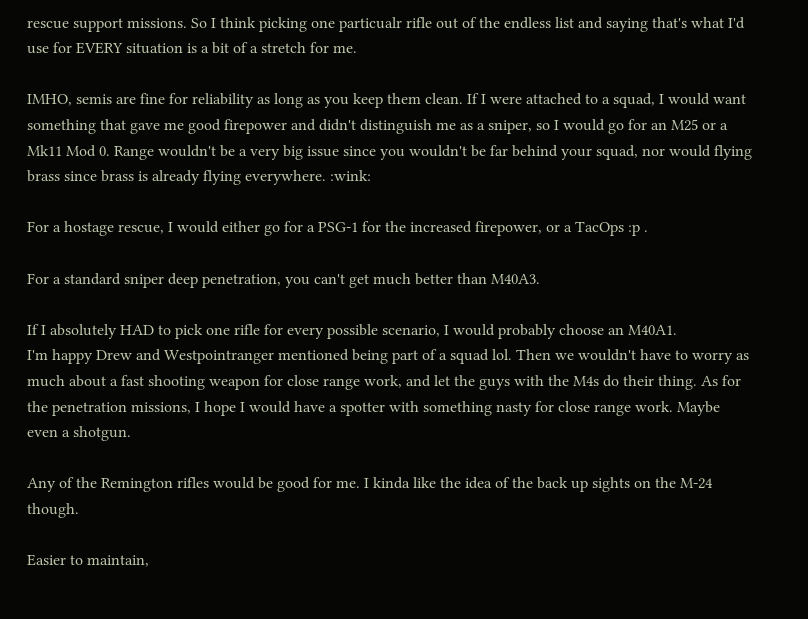rescue support missions. So I think picking one particualr rifle out of the endless list and saying that's what I'd use for EVERY situation is a bit of a stretch for me.

IMHO, semis are fine for reliability as long as you keep them clean. If I were attached to a squad, I would want something that gave me good firepower and didn't distinguish me as a sniper, so I would go for an M25 or a Mk11 Mod 0. Range wouldn't be a very big issue since you wouldn't be far behind your squad, nor would flying brass since brass is already flying everywhere. :wink:

For a hostage rescue, I would either go for a PSG-1 for the increased firepower, or a TacOps :p .

For a standard sniper deep penetration, you can't get much better than M40A3.

If I absolutely HAD to pick one rifle for every possible scenario, I would probably choose an M40A1.
I'm happy Drew and Westpointranger mentioned being part of a squad lol. Then we wouldn't have to worry as much about a fast shooting weapon for close range work, and let the guys with the M4s do their thing. As for the penetration missions, I hope I would have a spotter with something nasty for close range work. Maybe even a shotgun.

Any of the Remington rifles would be good for me. I kinda like the idea of the back up sights on the M-24 though.

Easier to maintain,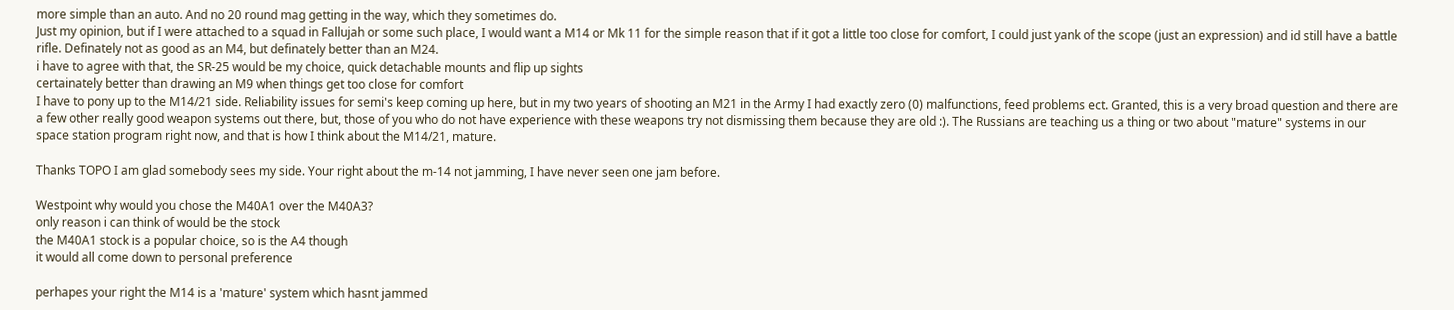more simple than an auto. And no 20 round mag getting in the way, which they sometimes do.
Just my opinion, but if I were attached to a squad in Fallujah or some such place, I would want a M14 or Mk 11 for the simple reason that if it got a little too close for comfort, I could just yank of the scope (just an expression) and id still have a battle rifle. Definately not as good as an M4, but definately better than an M24.
i have to agree with that, the SR-25 would be my choice, quick detachable mounts and flip up sights
certainately better than drawing an M9 when things get too close for comfort
I have to pony up to the M14/21 side. Reliability issues for semi's keep coming up here, but in my two years of shooting an M21 in the Army I had exactly zero (0) malfunctions, feed problems ect. Granted, this is a very broad question and there are a few other really good weapon systems out there, but, those of you who do not have experience with these weapons try not dismissing them because they are old :). The Russians are teaching us a thing or two about "mature" systems in our space station program right now, and that is how I think about the M14/21, mature.

Thanks TOPO I am glad somebody sees my side. Your right about the m-14 not jamming, I have never seen one jam before.

Westpoint why would you chose the M40A1 over the M40A3?
only reason i can think of would be the stock
the M40A1 stock is a popular choice, so is the A4 though
it would all come down to personal preference

perhapes your right the M14 is a 'mature' system which hasnt jammed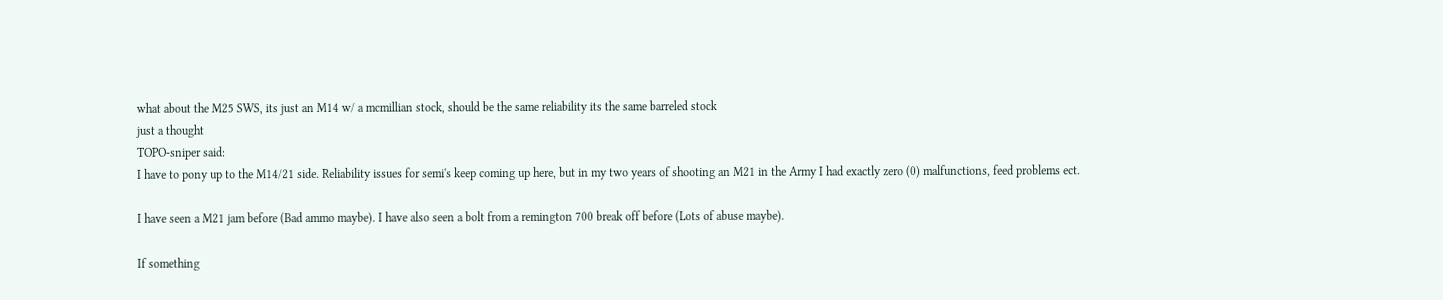what about the M25 SWS, its just an M14 w/ a mcmillian stock, should be the same reliability its the same barreled stock
just a thought
TOPO-sniper said:
I have to pony up to the M14/21 side. Reliability issues for semi's keep coming up here, but in my two years of shooting an M21 in the Army I had exactly zero (0) malfunctions, feed problems ect.

I have seen a M21 jam before (Bad ammo maybe). I have also seen a bolt from a remington 700 break off before (Lots of abuse maybe).

If something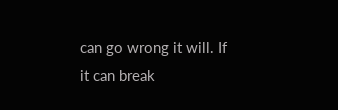can go wrong it will. If it can break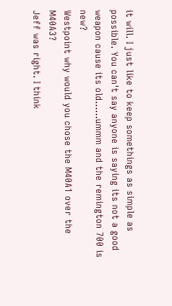it will. I just like to keep somethings as simple as possible. You can't say anyone is saying its not a good weapon cause its old......ummm and the remington 700 is new?
Westpoint why would you chose the M40A1 over the M40A3?
Jeff was right. I think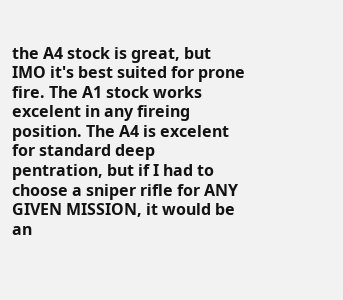the A4 stock is great, but IMO it's best suited for prone fire. The A1 stock works excelent in any fireing position. The A4 is excelent for standard deep pentration, but if I had to choose a sniper rifle for ANY GIVEN MISSION, it would be an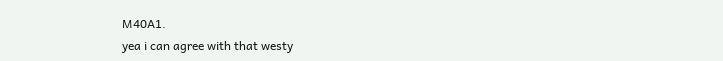M40A1.
yea i can agree with that westy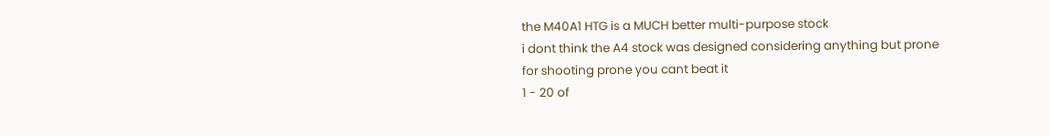the M40A1 HTG is a MUCH better multi-purpose stock
i dont think the A4 stock was designed considering anything but prone
for shooting prone you cant beat it
1 - 20 of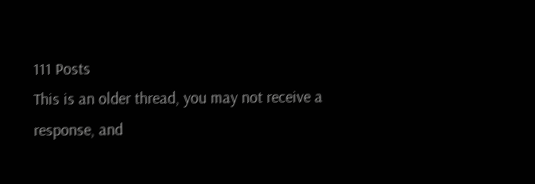111 Posts
This is an older thread, you may not receive a response, and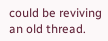could be reviving an old thread.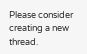Please consider creating a new thread.